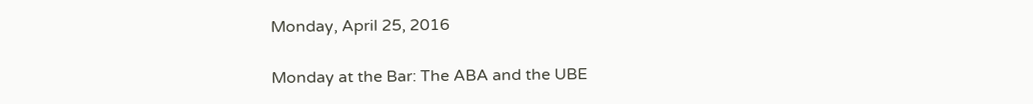Monday, April 25, 2016

Monday at the Bar: The ABA and the UBE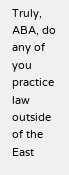Truly, ABA, do any of you practice law outside of the East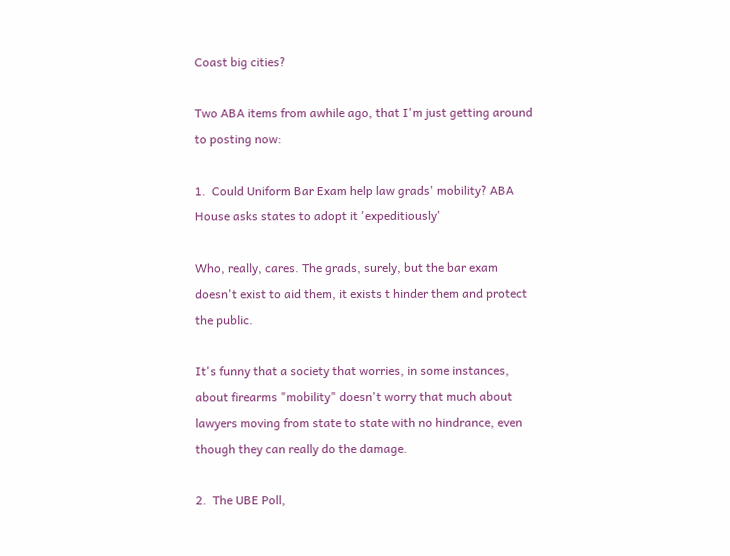Coast big cities?

Two ABA items from awhile ago, that I'm just getting around to posting now:

1.  Could Uniform Bar Exam help law grads' mobility? ABA House asks states to adopt it 'expeditiously'

Who, really, cares. The grads, surely, but the bar exam doesn't exist to aid them, it exists t hinder them and protect the public.

It's funny that a society that worries, in some instances, about firearms "mobility" doesn't worry that much about lawyers moving from state to state with no hindrance, even though they can really do the damage.

2.  The UBE Poll,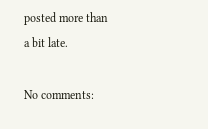posted more than a bit late.

No comments: